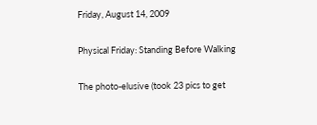Friday, August 14, 2009

Physical Friday: Standing Before Walking

The photo-elusive (took 23 pics to get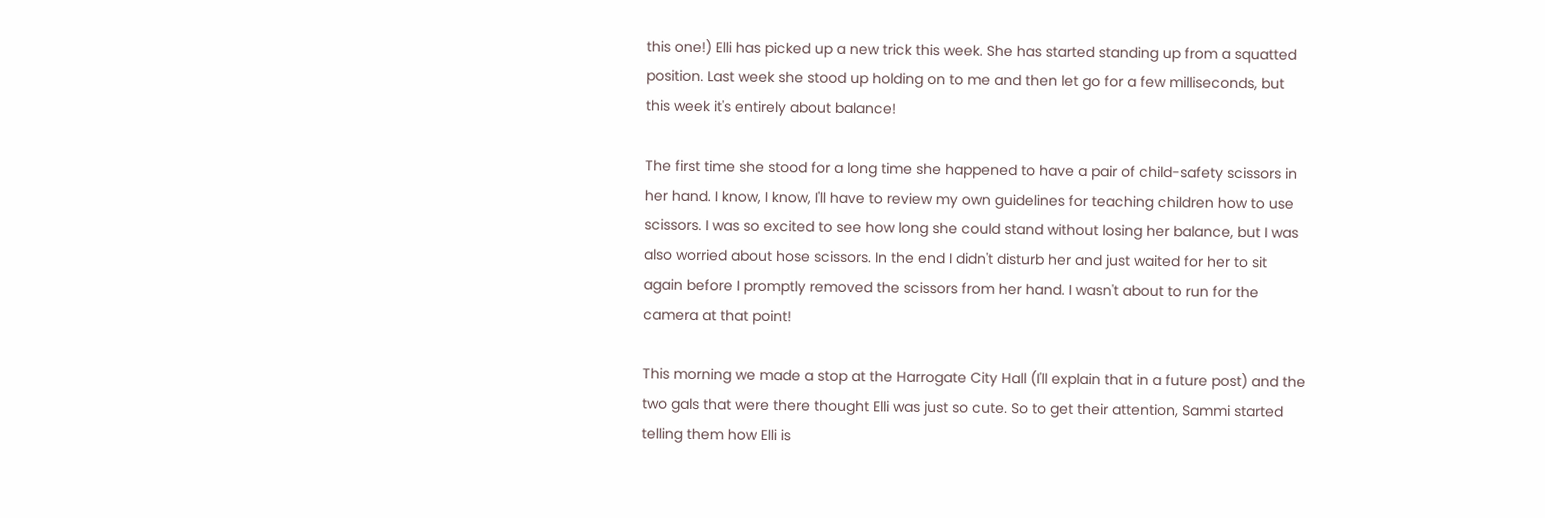this one!) Elli has picked up a new trick this week. She has started standing up from a squatted position. Last week she stood up holding on to me and then let go for a few milliseconds, but this week it's entirely about balance!

The first time she stood for a long time she happened to have a pair of child-safety scissors in her hand. I know, I know, I'll have to review my own guidelines for teaching children how to use scissors. I was so excited to see how long she could stand without losing her balance, but I was also worried about hose scissors. In the end I didn't disturb her and just waited for her to sit again before I promptly removed the scissors from her hand. I wasn't about to run for the camera at that point!

This morning we made a stop at the Harrogate City Hall (I'll explain that in a future post) and the two gals that were there thought Elli was just so cute. So to get their attention, Sammi started telling them how Elli is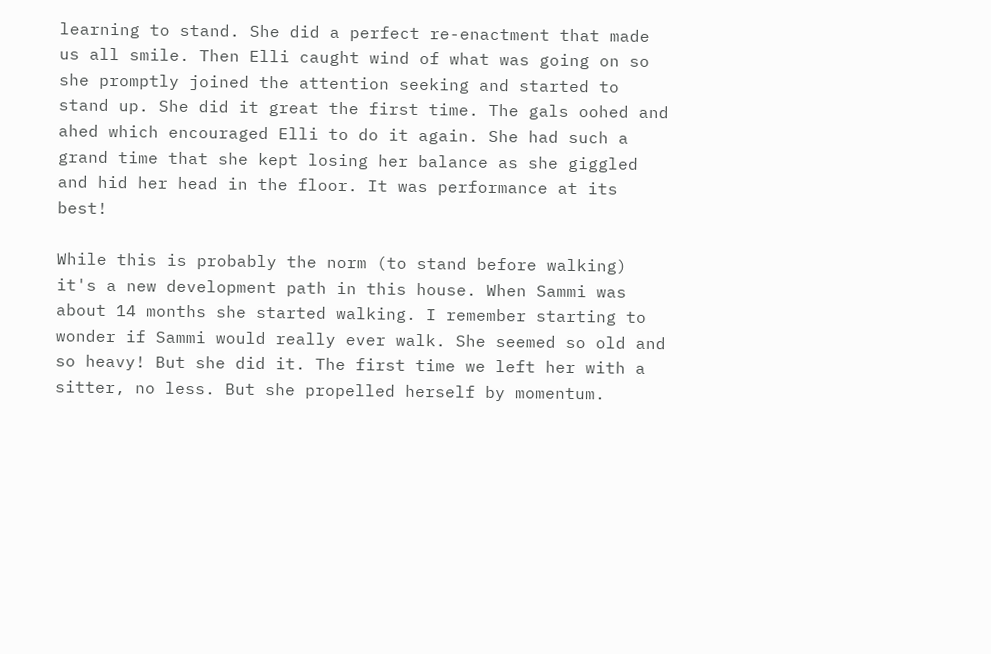learning to stand. She did a perfect re-enactment that made us all smile. Then Elli caught wind of what was going on so she promptly joined the attention seeking and started to stand up. She did it great the first time. The gals oohed and ahed which encouraged Elli to do it again. She had such a grand time that she kept losing her balance as she giggled and hid her head in the floor. It was performance at its best!

While this is probably the norm (to stand before walking) it's a new development path in this house. When Sammi was about 14 months she started walking. I remember starting to wonder if Sammi would really ever walk. She seemed so old and so heavy! But she did it. The first time we left her with a sitter, no less. But she propelled herself by momentum.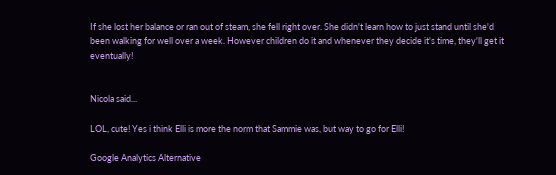If she lost her balance or ran out of steam, she fell right over. She didn't learn how to just stand until she'd been walking for well over a week. However children do it and whenever they decide it's time, they'll get it eventually!


Nicola said...

LOL, cute! Yes i think Elli is more the norm that Sammie was, but way to go for Elli!

Google Analytics Alternative